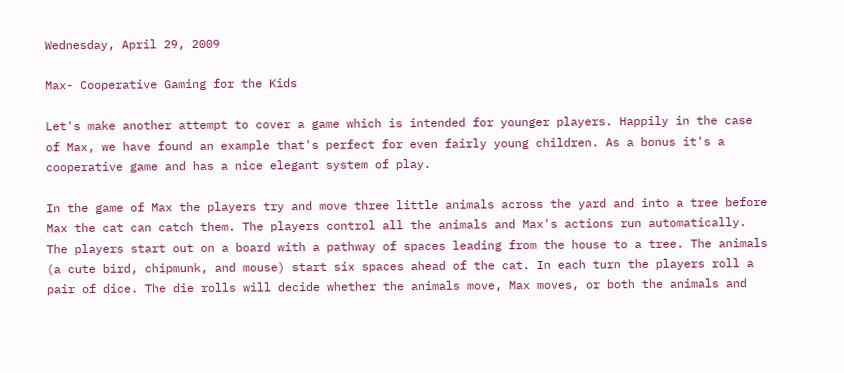Wednesday, April 29, 2009

Max- Cooperative Gaming for the Kids

Let's make another attempt to cover a game which is intended for younger players. Happily in the case of Max, we have found an example that's perfect for even fairly young children. As a bonus it's a cooperative game and has a nice elegant system of play.

In the game of Max the players try and move three little animals across the yard and into a tree before Max the cat can catch them. The players control all the animals and Max's actions run automatically. The players start out on a board with a pathway of spaces leading from the house to a tree. The animals (a cute bird, chipmunk, and mouse) start six spaces ahead of the cat. In each turn the players roll a pair of dice. The die rolls will decide whether the animals move, Max moves, or both the animals and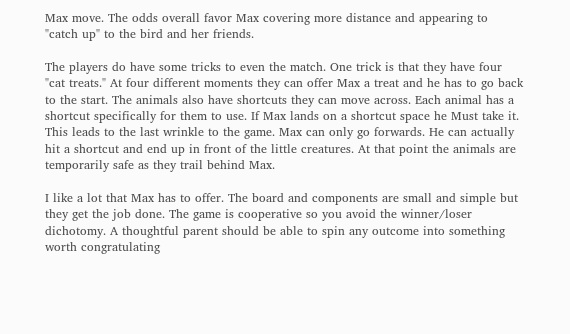Max move. The odds overall favor Max covering more distance and appearing to "catch up" to the bird and her friends.

The players do have some tricks to even the match. One trick is that they have four "cat treats." At four different moments they can offer Max a treat and he has to go back to the start. The animals also have shortcuts they can move across. Each animal has a shortcut specifically for them to use. If Max lands on a shortcut space he Must take it. This leads to the last wrinkle to the game. Max can only go forwards. He can actually hit a shortcut and end up in front of the little creatures. At that point the animals are temporarily safe as they trail behind Max.

I like a lot that Max has to offer. The board and components are small and simple but they get the job done. The game is cooperative so you avoid the winner/loser dichotomy. A thoughtful parent should be able to spin any outcome into something worth congratulating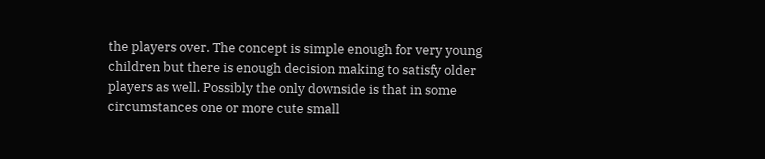the players over. The concept is simple enough for very young children but there is enough decision making to satisfy older players as well. Possibly the only downside is that in some circumstances one or more cute small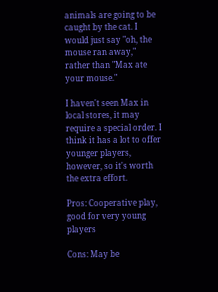animals are going to be caught by the cat. I would just say "oh, the mouse ran away," rather than "Max ate your mouse."

I haven't seen Max in local stores, it may require a special order. I think it has a lot to offer younger players, however, so it's worth the extra effort.

Pros: Cooperative play, good for very young players

Cons: May be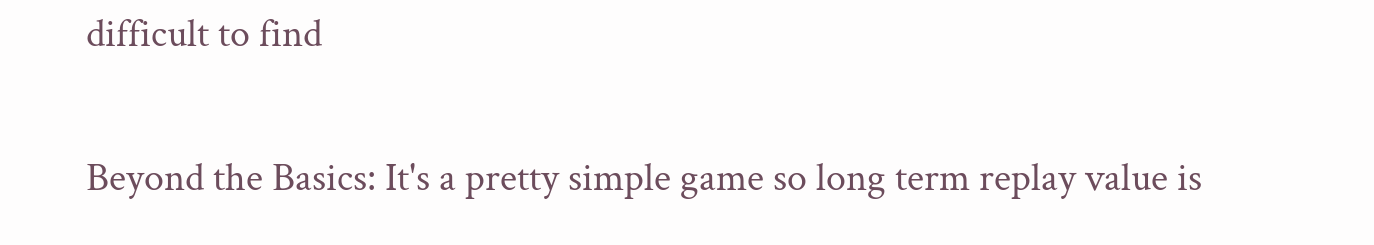difficult to find

Beyond the Basics: It's a pretty simple game so long term replay value is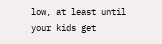low, at least until your kids get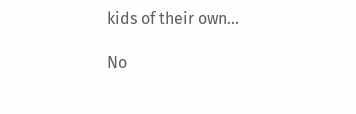kids of their own...

No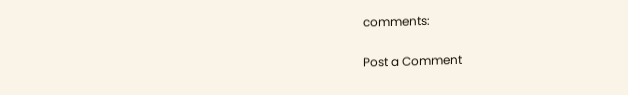comments:

Post a Comment